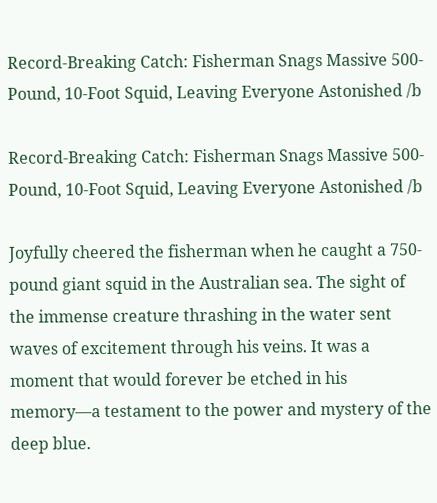Record-Breaking Catch: Fisherman Snags Massive 500-Pound, 10-Foot Squid, Leaving Everyone Astonished /b

Record-Breaking Catch: Fisherman Snags Massive 500-Pound, 10-Foot Squid, Leaving Everyone Astonished /b

Joyfully cheered the fisherman when he caught a 750-pound giant squid in the Australian sea. The sight of the immense creature thrashing in the water sent waves of excitement through his veins. It was a moment that would forever be etched in his memory—a testament to the power and mystery of the deep blue.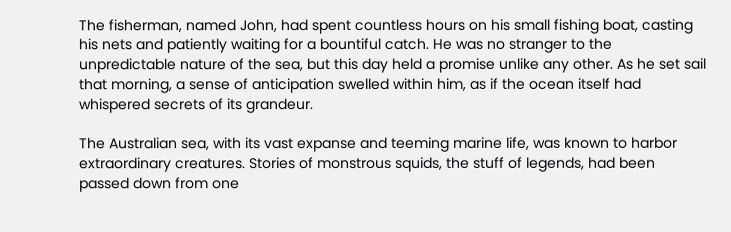The fisherman, named John, had spent countless hours on his small fishing boat, casting his nets and patiently waiting for a bountiful catch. He was no stranger to the unpredictable nature of the sea, but this day held a promise unlike any other. As he set sail that morning, a sense of anticipation swelled within him, as if the ocean itself had whispered secrets of its grandeur.

The Australian sea, with its vast expanse and teeming marine life, was known to harbor extraordinary creatures. Stories of monstrous squids, the stuff of legends, had been passed down from one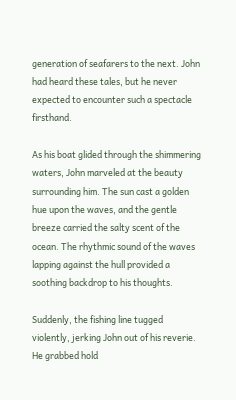generation of seafarers to the next. John had heard these tales, but he never expected to encounter such a spectacle firsthand.

As his boat glided through the shimmering waters, John marveled at the beauty surrounding him. The sun cast a golden hue upon the waves, and the gentle breeze carried the salty scent of the ocean. The rhythmic sound of the waves lapping against the hull provided a soothing backdrop to his thoughts.

Suddenly, the fishing line tugged violently, jerking John out of his reverie. He grabbed hold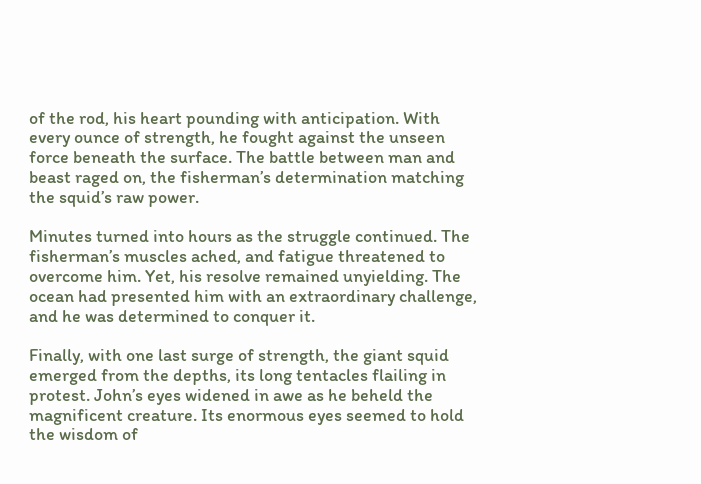of the rod, his heart pounding with anticipation. With every ounce of strength, he fought against the unseen force beneath the surface. The battle between man and beast raged on, the fisherman’s determination matching the squid’s raw power.

Minutes turned into hours as the struggle continued. The fisherman’s muscles ached, and fatigue threatened to overcome him. Yet, his resolve remained unyielding. The ocean had presented him with an extraordinary challenge, and he was determined to conquer it.

Finally, with one last surge of strength, the giant squid emerged from the depths, its long tentacles flailing in protest. John’s eyes widened in awe as he beheld the magnificent creature. Its enormous eyes seemed to hold the wisdom of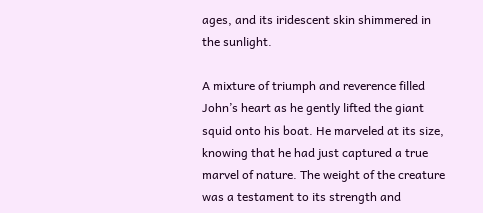ages, and its iridescent skin shimmered in the sunlight.

A mixture of triumph and reverence filled John’s heart as he gently lifted the giant squid onto his boat. He marveled at its size, knowing that he had just captured a true marvel of nature. The weight of the creature was a testament to its strength and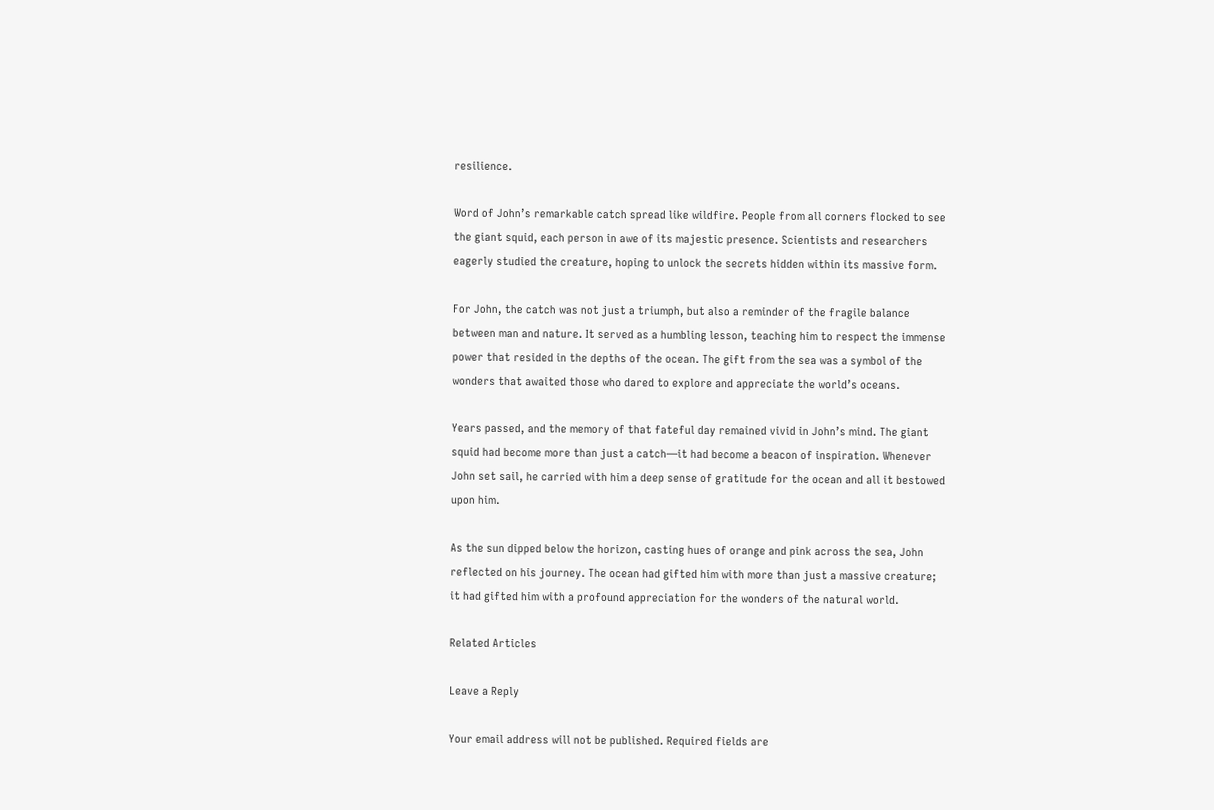resilience.

Word of John’s remarkable catch spread like wildfire. People from all corners flocked to see the giant squid, each person in awe of its majestic presence. Scientists and researchers eagerly studied the creature, hoping to unlock the secrets hidden within its massive form.

For John, the catch was not just a triumph, but also a reminder of the fragile balance between man and nature. It served as a humbling lesson, teaching him to respect the immense power that resided in the depths of the ocean. The gift from the sea was a symbol of the wonders that awaited those who dared to explore and appreciate the world’s oceans.

Years passed, and the memory of that fateful day remained vivid in John’s mind. The giant squid had become more than just a catch—it had become a beacon of inspiration. Whenever John set sail, he carried with him a deep sense of gratitude for the ocean and all it bestowed upon him.

As the sun dipped below the horizon, casting hues of orange and pink across the sea, John reflected on his journey. The ocean had gifted him with more than just a massive creature; it had gifted him with a profound appreciation for the wonders of the natural world.

Related Articles

Leave a Reply

Your email address will not be published. Required fields are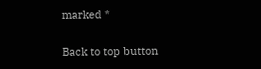marked *

Back to top button